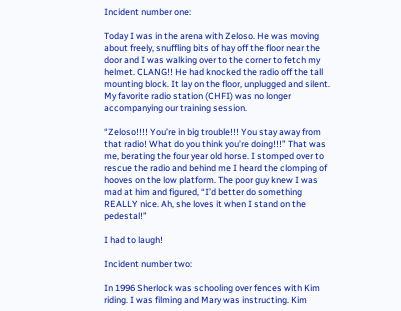Incident number one:

Today I was in the arena with Zeloso. He was moving about freely, snuffling bits of hay off the floor near the door and I was walking over to the corner to fetch my helmet. CLANG!! He had knocked the radio off the tall mounting block. It lay on the floor, unplugged and silent. My favorite radio station (CHFI) was no longer accompanying our training session.

“Zeloso!!!! You’re in big trouble!!! You stay away from that radio! What do you think you’re doing!!!” That was me, berating the four year old horse. I stomped over to rescue the radio and behind me I heard the clomping of hooves on the low platform. The poor guy knew I was mad at him and figured, “I’d better do something REALLY nice. Ah, she loves it when I stand on the pedestal!”

I had to laugh!

Incident number two:

In 1996 Sherlock was schooling over fences with Kim riding. I was filming and Mary was instructing. Kim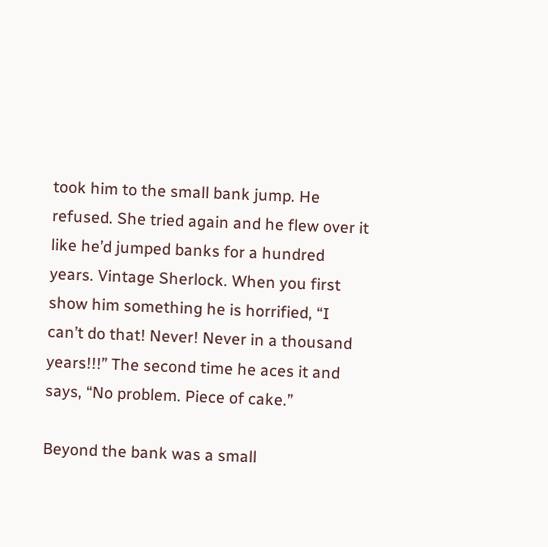took him to the small bank jump. He refused. She tried again and he flew over it like he’d jumped banks for a hundred years. Vintage Sherlock. When you first show him something he is horrified, “I can’t do that! Never! Never in a thousand years!!!” The second time he aces it and says, “No problem. Piece of cake.”

Beyond the bank was a small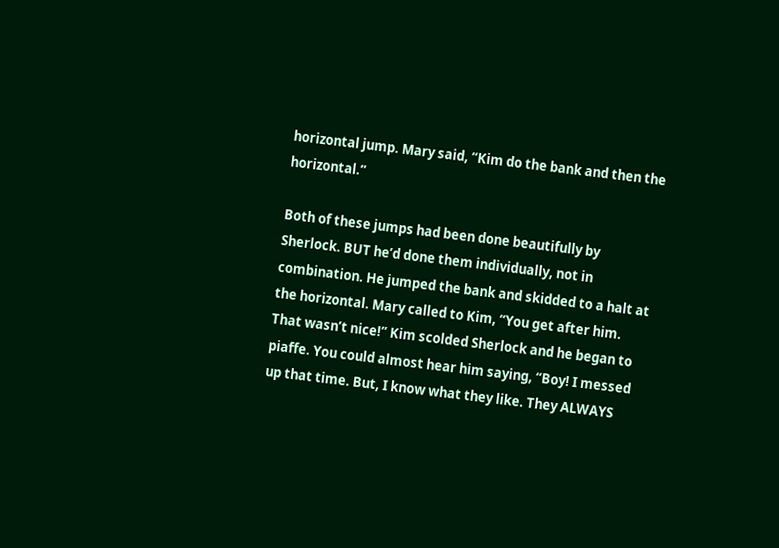horizontal jump. Mary said, “Kim do the bank and then the horizontal.”

Both of these jumps had been done beautifully by Sherlock. BUT he’d done them individually, not in combination. He jumped the bank and skidded to a halt at the horizontal. Mary called to Kim, “You get after him. That wasn’t nice!” Kim scolded Sherlock and he began to piaffe. You could almost hear him saying, “Boy! I messed up that time. But, I know what they like. They ALWAYS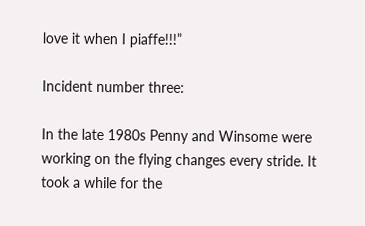love it when I piaffe!!!”

Incident number three:

In the late 1980s Penny and Winsome were working on the flying changes every stride. It took a while for the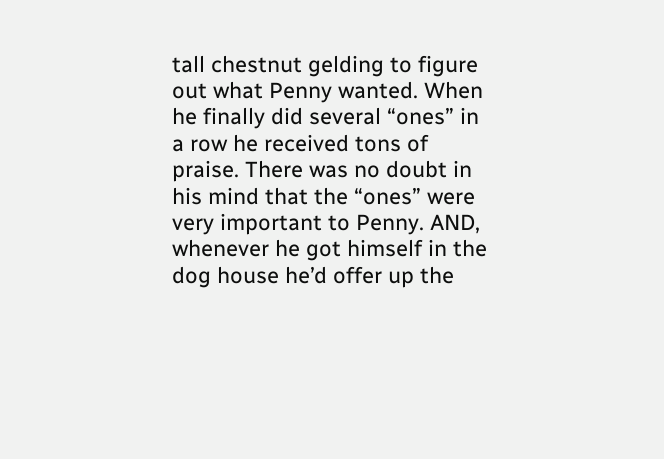tall chestnut gelding to figure out what Penny wanted. When he finally did several “ones” in a row he received tons of praise. There was no doubt in his mind that the “ones” were very important to Penny. AND, whenever he got himself in the dog house he’d offer up the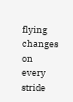flying changes on every stride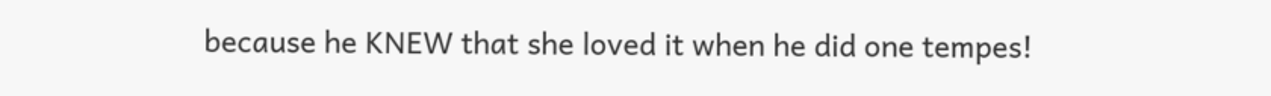because he KNEW that she loved it when he did one tempes!